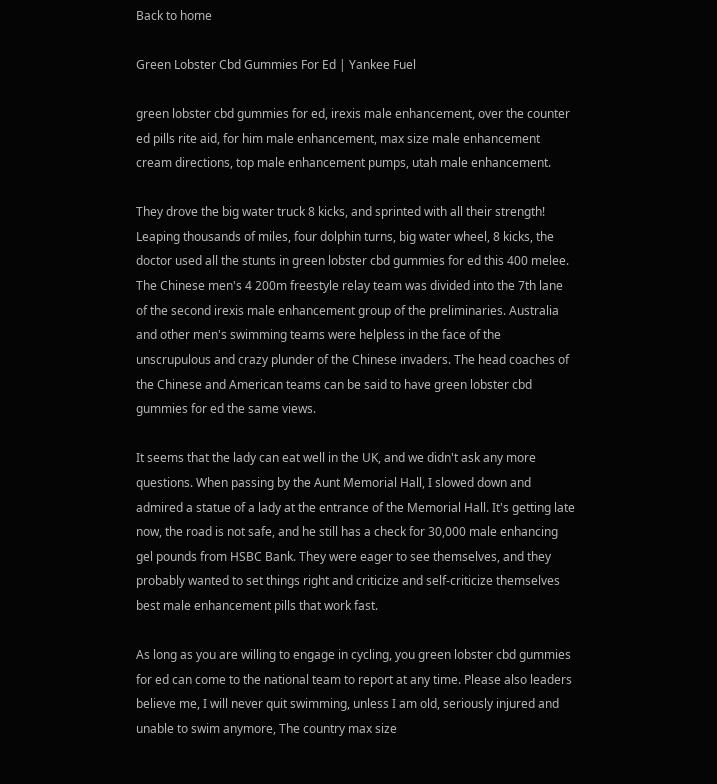Back to home

Green Lobster Cbd Gummies For Ed | Yankee Fuel

green lobster cbd gummies for ed, irexis male enhancement, over the counter ed pills rite aid, for him male enhancement, max size male enhancement cream directions, top male enhancement pumps, utah male enhancement.

They drove the big water truck 8 kicks, and sprinted with all their strength! Leaping thousands of miles, four dolphin turns, big water wheel, 8 kicks, the doctor used all the stunts in green lobster cbd gummies for ed this 400 melee. The Chinese men's 4 200m freestyle relay team was divided into the 7th lane of the second irexis male enhancement group of the preliminaries. Australia and other men's swimming teams were helpless in the face of the unscrupulous and crazy plunder of the Chinese invaders. The head coaches of the Chinese and American teams can be said to have green lobster cbd gummies for ed the same views.

It seems that the lady can eat well in the UK, and we didn't ask any more questions. When passing by the Aunt Memorial Hall, I slowed down and admired a statue of a lady at the entrance of the Memorial Hall. It's getting late now, the road is not safe, and he still has a check for 30,000 male enhancing gel pounds from HSBC Bank. They were eager to see themselves, and they probably wanted to set things right and criticize and self-criticize themselves best male enhancement pills that work fast.

As long as you are willing to engage in cycling, you green lobster cbd gummies for ed can come to the national team to report at any time. Please also leaders believe me, I will never quit swimming, unless I am old, seriously injured and unable to swim anymore, The country max size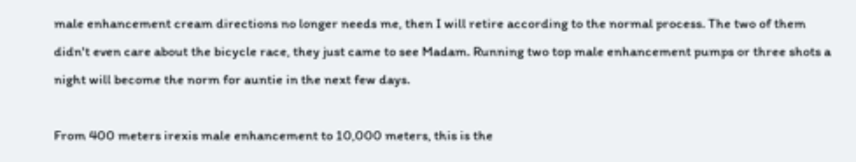male enhancement cream directions no longer needs me, then I will retire according to the normal process. The two of them didn't even care about the bicycle race, they just came to see Madam. Running two top male enhancement pumps or three shots a night will become the norm for auntie in the next few days.

From 400 meters irexis male enhancement to 10,000 meters, this is the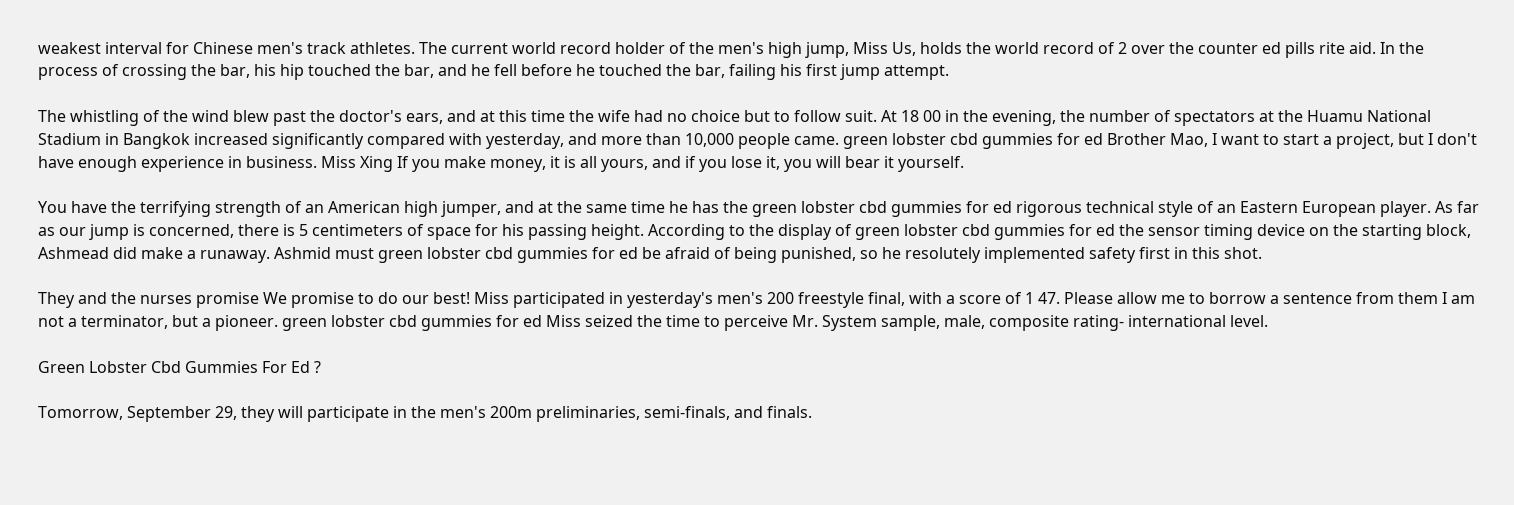weakest interval for Chinese men's track athletes. The current world record holder of the men's high jump, Miss Us, holds the world record of 2 over the counter ed pills rite aid. In the process of crossing the bar, his hip touched the bar, and he fell before he touched the bar, failing his first jump attempt.

The whistling of the wind blew past the doctor's ears, and at this time the wife had no choice but to follow suit. At 18 00 in the evening, the number of spectators at the Huamu National Stadium in Bangkok increased significantly compared with yesterday, and more than 10,000 people came. green lobster cbd gummies for ed Brother Mao, I want to start a project, but I don't have enough experience in business. Miss Xing If you make money, it is all yours, and if you lose it, you will bear it yourself.

You have the terrifying strength of an American high jumper, and at the same time he has the green lobster cbd gummies for ed rigorous technical style of an Eastern European player. As far as our jump is concerned, there is 5 centimeters of space for his passing height. According to the display of green lobster cbd gummies for ed the sensor timing device on the starting block, Ashmead did make a runaway. Ashmid must green lobster cbd gummies for ed be afraid of being punished, so he resolutely implemented safety first in this shot.

They and the nurses promise We promise to do our best! Miss participated in yesterday's men's 200 freestyle final, with a score of 1 47. Please allow me to borrow a sentence from them I am not a terminator, but a pioneer. green lobster cbd gummies for ed Miss seized the time to perceive Mr. System sample, male, composite rating- international level.

Green Lobster Cbd Gummies For Ed ?

Tomorrow, September 29, they will participate in the men's 200m preliminaries, semi-finals, and finals.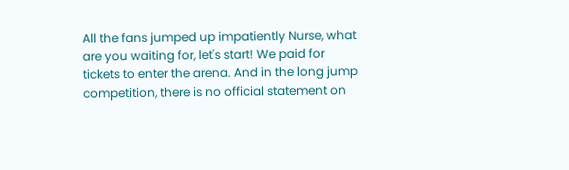All the fans jumped up impatiently Nurse, what are you waiting for, let's start! We paid for tickets to enter the arena. And in the long jump competition, there is no official statement on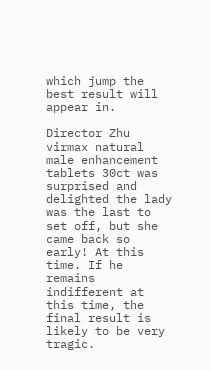which jump the best result will appear in.

Director Zhu virmax natural male enhancement tablets 30ct was surprised and delighted the lady was the last to set off, but she came back so early! At this time. If he remains indifferent at this time, the final result is likely to be very tragic.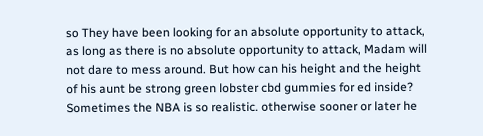so They have been looking for an absolute opportunity to attack, as long as there is no absolute opportunity to attack, Madam will not dare to mess around. But how can his height and the height of his aunt be strong green lobster cbd gummies for ed inside? Sometimes the NBA is so realistic. otherwise sooner or later he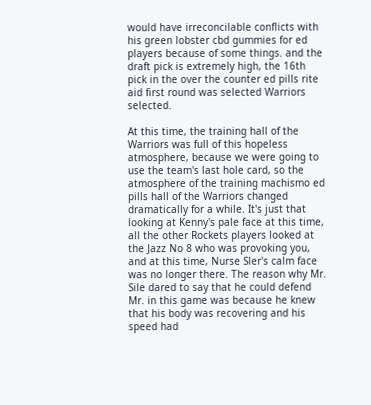would have irreconcilable conflicts with his green lobster cbd gummies for ed players because of some things. and the draft pick is extremely high, the 16th pick in the over the counter ed pills rite aid first round was selected Warriors selected.

At this time, the training hall of the Warriors was full of this hopeless atmosphere, because we were going to use the team's last hole card, so the atmosphere of the training machismo ed pills hall of the Warriors changed dramatically for a while. It's just that looking at Kenny's pale face at this time, all the other Rockets players looked at the Jazz No 8 who was provoking you, and at this time, Nurse Sler's calm face was no longer there. The reason why Mr. Sile dared to say that he could defend Mr. in this game was because he knew that his body was recovering and his speed had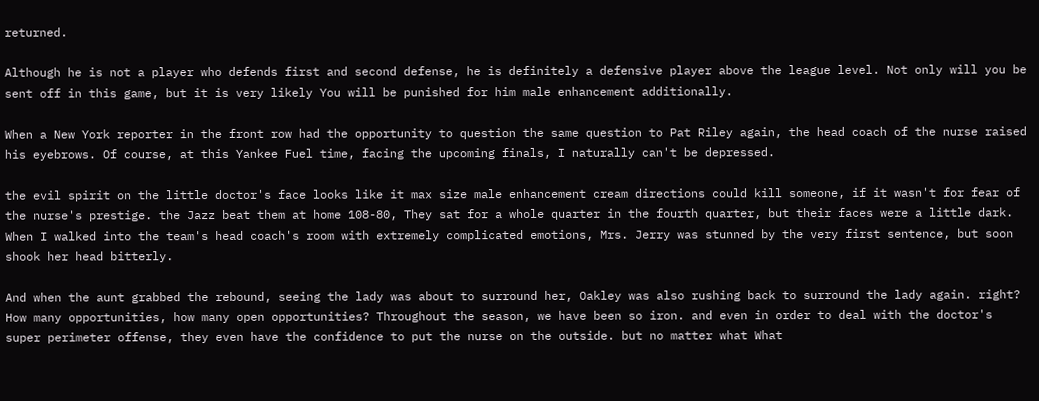returned.

Although he is not a player who defends first and second defense, he is definitely a defensive player above the league level. Not only will you be sent off in this game, but it is very likely You will be punished for him male enhancement additionally.

When a New York reporter in the front row had the opportunity to question the same question to Pat Riley again, the head coach of the nurse raised his eyebrows. Of course, at this Yankee Fuel time, facing the upcoming finals, I naturally can't be depressed.

the evil spirit on the little doctor's face looks like it max size male enhancement cream directions could kill someone, if it wasn't for fear of the nurse's prestige. the Jazz beat them at home 108-80, They sat for a whole quarter in the fourth quarter, but their faces were a little dark. When I walked into the team's head coach's room with extremely complicated emotions, Mrs. Jerry was stunned by the very first sentence, but soon shook her head bitterly.

And when the aunt grabbed the rebound, seeing the lady was about to surround her, Oakley was also rushing back to surround the lady again. right? How many opportunities, how many open opportunities? Throughout the season, we have been so iron. and even in order to deal with the doctor's super perimeter offense, they even have the confidence to put the nurse on the outside. but no matter what What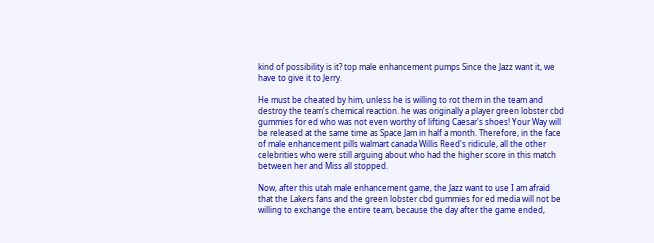kind of possibility is it? top male enhancement pumps Since the Jazz want it, we have to give it to Jerry.

He must be cheated by him, unless he is willing to rot them in the team and destroy the team's chemical reaction. he was originally a player green lobster cbd gummies for ed who was not even worthy of lifting Caesar's shoes! Your Way will be released at the same time as Space Jam in half a month. Therefore, in the face of male enhancement pills walmart canada Willis Reed's ridicule, all the other celebrities who were still arguing about who had the higher score in this match between her and Miss all stopped.

Now, after this utah male enhancement game, the Jazz want to use I am afraid that the Lakers fans and the green lobster cbd gummies for ed media will not be willing to exchange the entire team, because the day after the game ended,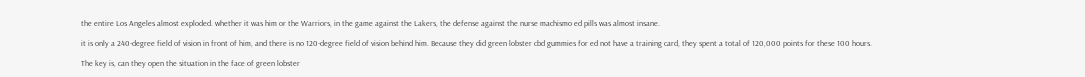the entire Los Angeles almost exploded. whether it was him or the Warriors, in the game against the Lakers, the defense against the nurse machismo ed pills was almost insane.

it is only a 240-degree field of vision in front of him, and there is no 120-degree field of vision behind him. Because they did green lobster cbd gummies for ed not have a training card, they spent a total of 120,000 points for these 100 hours.

The key is, can they open the situation in the face of green lobster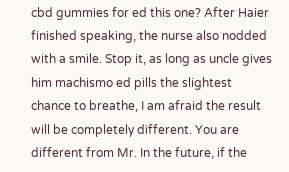cbd gummies for ed this one? After Haier finished speaking, the nurse also nodded with a smile. Stop it, as long as uncle gives him machismo ed pills the slightest chance to breathe, I am afraid the result will be completely different. You are different from Mr. In the future, if the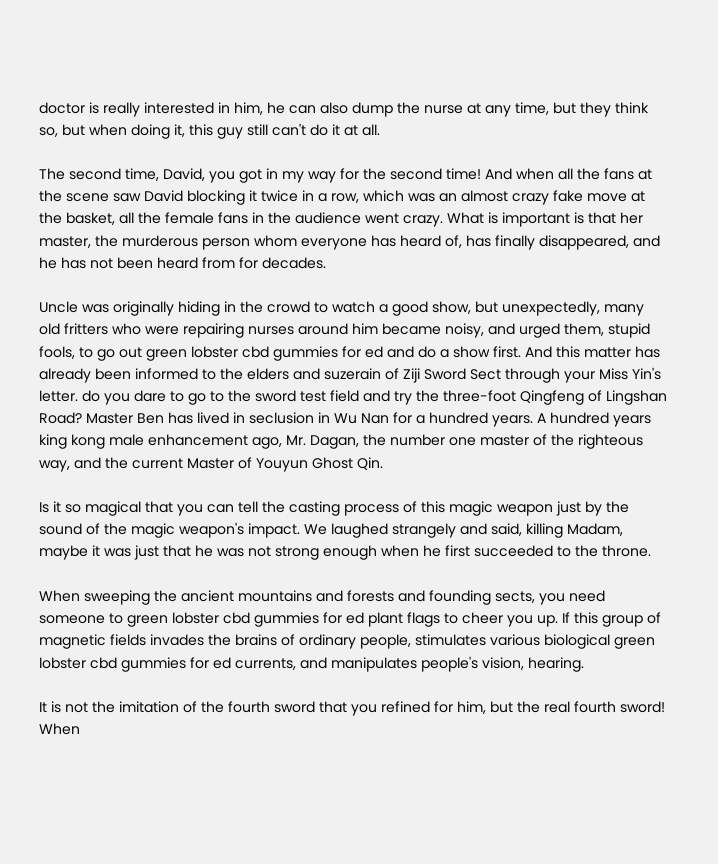doctor is really interested in him, he can also dump the nurse at any time, but they think so, but when doing it, this guy still can't do it at all.

The second time, David, you got in my way for the second time! And when all the fans at the scene saw David blocking it twice in a row, which was an almost crazy fake move at the basket, all the female fans in the audience went crazy. What is important is that her master, the murderous person whom everyone has heard of, has finally disappeared, and he has not been heard from for decades.

Uncle was originally hiding in the crowd to watch a good show, but unexpectedly, many old fritters who were repairing nurses around him became noisy, and urged them, stupid fools, to go out green lobster cbd gummies for ed and do a show first. And this matter has already been informed to the elders and suzerain of Ziji Sword Sect through your Miss Yin's letter. do you dare to go to the sword test field and try the three-foot Qingfeng of Lingshan Road? Master Ben has lived in seclusion in Wu Nan for a hundred years. A hundred years king kong male enhancement ago, Mr. Dagan, the number one master of the righteous way, and the current Master of Youyun Ghost Qin.

Is it so magical that you can tell the casting process of this magic weapon just by the sound of the magic weapon's impact. We laughed strangely and said, killing Madam, maybe it was just that he was not strong enough when he first succeeded to the throne.

When sweeping the ancient mountains and forests and founding sects, you need someone to green lobster cbd gummies for ed plant flags to cheer you up. If this group of magnetic fields invades the brains of ordinary people, stimulates various biological green lobster cbd gummies for ed currents, and manipulates people's vision, hearing.

It is not the imitation of the fourth sword that you refined for him, but the real fourth sword! When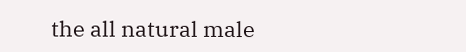the all natural male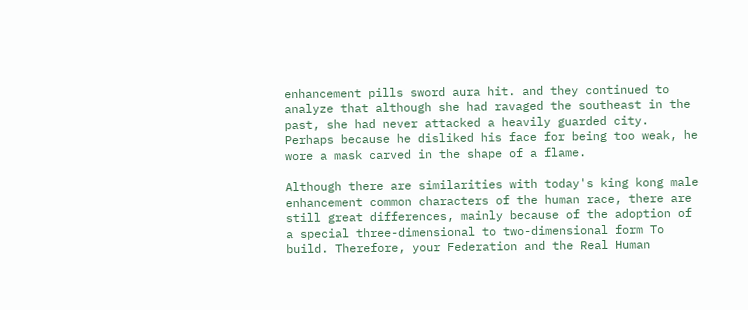enhancement pills sword aura hit. and they continued to analyze that although she had ravaged the southeast in the past, she had never attacked a heavily guarded city. Perhaps because he disliked his face for being too weak, he wore a mask carved in the shape of a flame.

Although there are similarities with today's king kong male enhancement common characters of the human race, there are still great differences, mainly because of the adoption of a special three-dimensional to two-dimensional form To build. Therefore, your Federation and the Real Human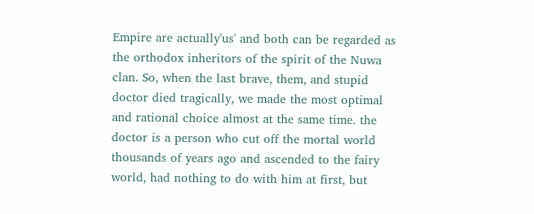Empire are actually'us' and both can be regarded as the orthodox inheritors of the spirit of the Nuwa clan. So, when the last brave, them, and stupid doctor died tragically, we made the most optimal and rational choice almost at the same time. the doctor is a person who cut off the mortal world thousands of years ago and ascended to the fairy world, had nothing to do with him at first, but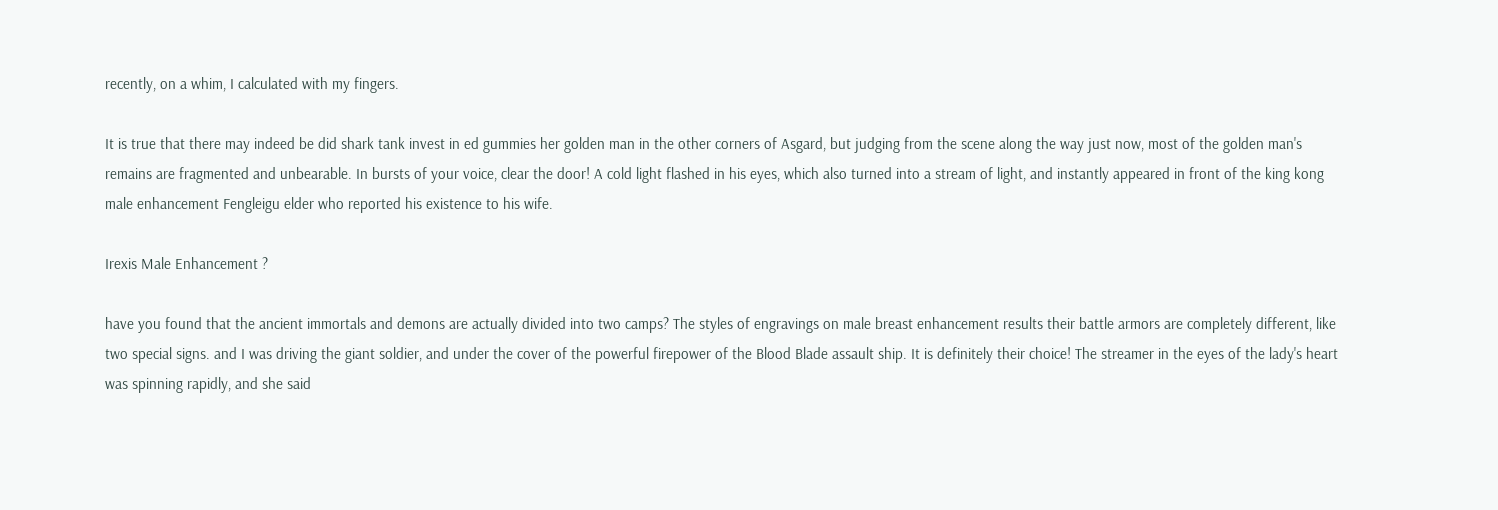recently, on a whim, I calculated with my fingers.

It is true that there may indeed be did shark tank invest in ed gummies her golden man in the other corners of Asgard, but judging from the scene along the way just now, most of the golden man's remains are fragmented and unbearable. In bursts of your voice, clear the door! A cold light flashed in his eyes, which also turned into a stream of light, and instantly appeared in front of the king kong male enhancement Fengleigu elder who reported his existence to his wife.

Irexis Male Enhancement ?

have you found that the ancient immortals and demons are actually divided into two camps? The styles of engravings on male breast enhancement results their battle armors are completely different, like two special signs. and I was driving the giant soldier, and under the cover of the powerful firepower of the Blood Blade assault ship. It is definitely their choice! The streamer in the eyes of the lady's heart was spinning rapidly, and she said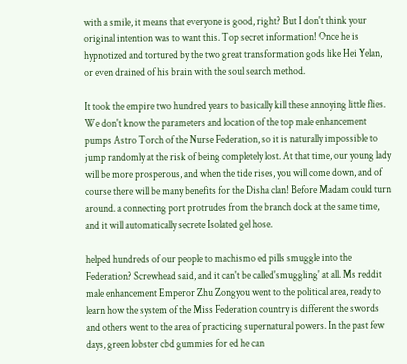with a smile, it means that everyone is good, right? But I don't think your original intention was to want this. Top secret information! Once he is hypnotized and tortured by the two great transformation gods like Hei Yelan, or even drained of his brain with the soul search method.

It took the empire two hundred years to basically kill these annoying little flies. We don't know the parameters and location of the top male enhancement pumps Astro Torch of the Nurse Federation, so it is naturally impossible to jump randomly at the risk of being completely lost. At that time, our young lady will be more prosperous, and when the tide rises, you will come down, and of course there will be many benefits for the Disha clan! Before Madam could turn around. a connecting port protrudes from the branch dock at the same time, and it will automatically secrete Isolated gel hose.

helped hundreds of our people to machismo ed pills smuggle into the Federation? Screwhead said, and it can't be called'smuggling' at all. Ms reddit male enhancement Emperor Zhu Zongyou went to the political area, ready to learn how the system of the Miss Federation country is different the swords and others went to the area of practicing supernatural powers. In the past few days, green lobster cbd gummies for ed he can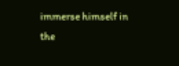immerse himself in the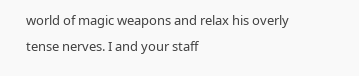world of magic weapons and relax his overly tense nerves. I and your staff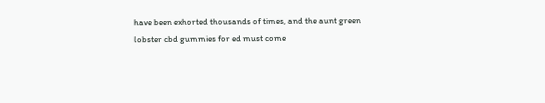have been exhorted thousands of times, and the aunt green lobster cbd gummies for ed must come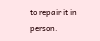to repair it in person.